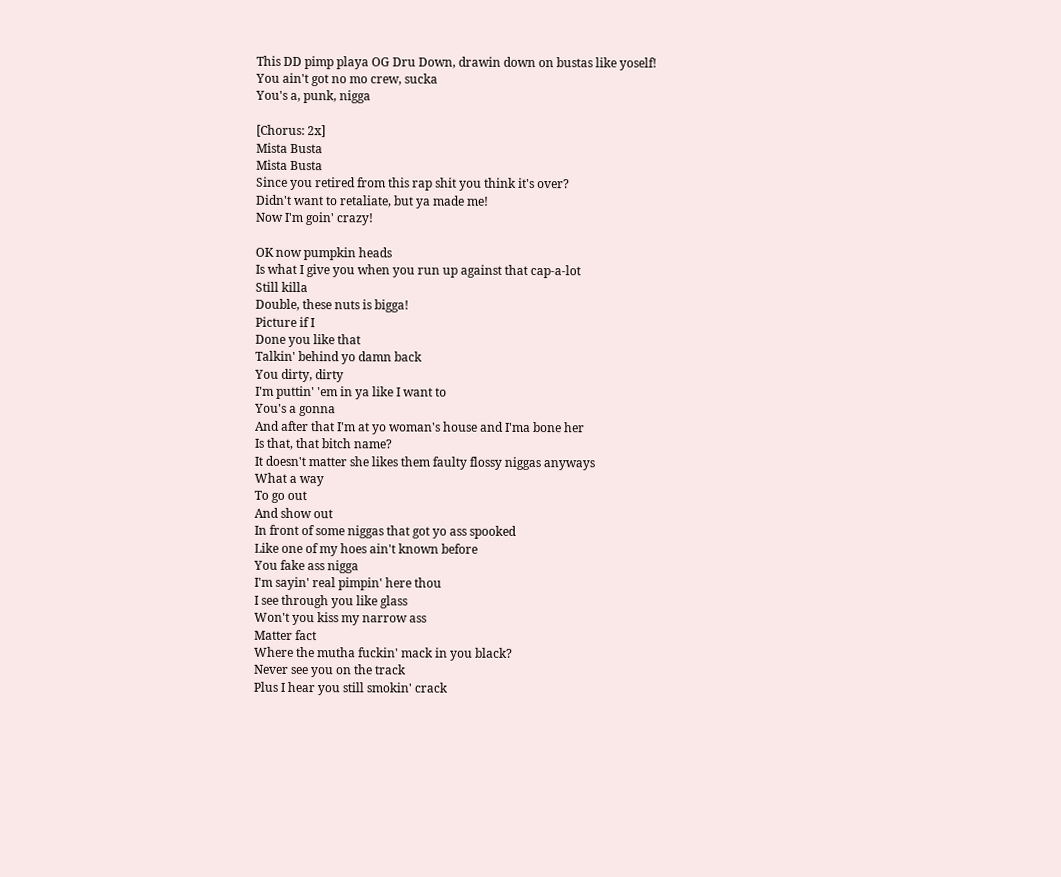This DD pimp playa OG Dru Down, drawin down on bustas like yoself!
You ain't got no mo crew, sucka
You's a, punk, nigga

[Chorus: 2x]
Mista Busta
Mista Busta
Since you retired from this rap shit you think it's over?
Didn't want to retaliate, but ya made me!
Now I'm goin' crazy!

OK now pumpkin heads
Is what I give you when you run up against that cap-a-lot
Still killa
Double, these nuts is bigga!
Picture if I
Done you like that
Talkin' behind yo damn back
You dirty, dirty
I'm puttin' 'em in ya like I want to
You's a gonna
And after that I'm at yo woman's house and I'ma bone her
Is that, that bitch name?
It doesn't matter she likes them faulty flossy niggas anyways
What a way
To go out
And show out
In front of some niggas that got yo ass spooked
Like one of my hoes ain't known before
You fake ass nigga
I'm sayin' real pimpin' here thou
I see through you like glass
Won't you kiss my narrow ass
Matter fact
Where the mutha fuckin' mack in you black?
Never see you on the track
Plus I hear you still smokin' crack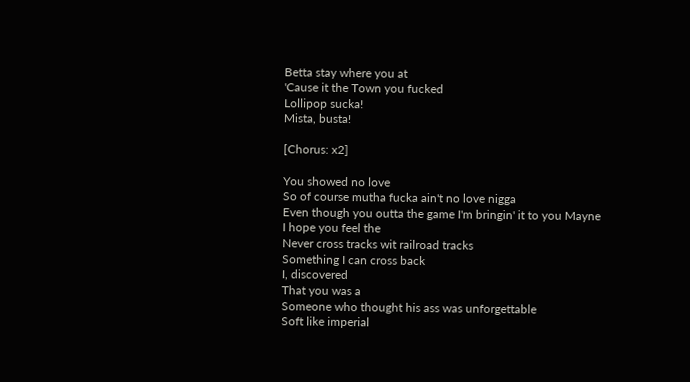Betta stay where you at
'Cause it the Town you fucked
Lollipop sucka!
Mista, busta!

[Chorus: x2]

You showed no love
So of course mutha fucka ain't no love nigga
Even though you outta the game I'm bringin' it to you Mayne
I hope you feel the
Never cross tracks wit railroad tracks
Something I can cross back
I, discovered
That you was a
Someone who thought his ass was unforgettable
Soft like imperial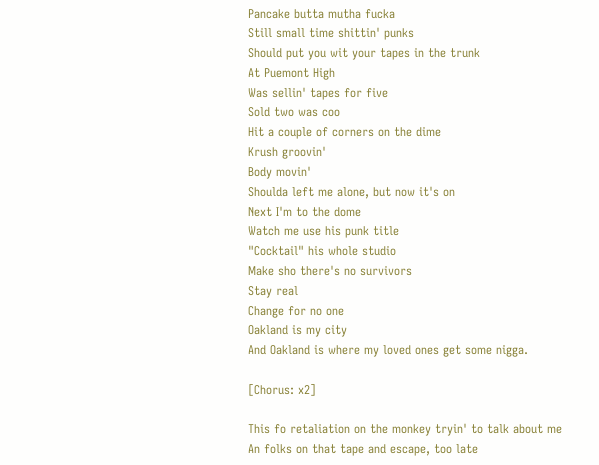Pancake butta mutha fucka
Still small time shittin' punks
Should put you wit your tapes in the trunk
At Puemont High
Was sellin' tapes for five
Sold two was coo
Hit a couple of corners on the dime
Krush groovin'
Body movin'
Shoulda left me alone, but now it's on
Next I'm to the dome
Watch me use his punk title
"Cocktail" his whole studio
Make sho there's no survivors
Stay real
Change for no one
Oakland is my city
And Oakland is where my loved ones get some nigga.

[Chorus: x2]

This fo retaliation on the monkey tryin' to talk about me
An folks on that tape and escape, too late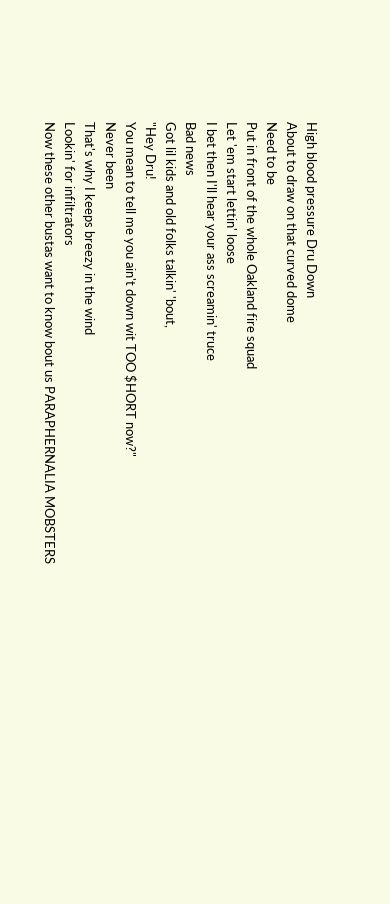High blood pressure Dru Down
About to draw on that curved dome
Need to be
Put in front of the whole Oakland fire squad
Let 'em start lettin' loose
I bet then I'll hear your ass screamin' truce
Bad news
Got lil kids and old folks talkin' 'bout,
"Hey Dru!
You mean to tell me you ain't down wit TOO $HORT now?"
Never been
That's why I keeps breezy in the wind
Lookin' for infiltrators
Now these other bustas want to know bout us PARAPHERNALIA MOBSTERS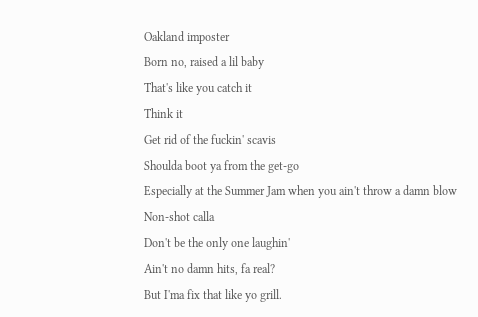Oakland imposter
Born no, raised a lil baby
That's like you catch it
Think it
Get rid of the fuckin' scavis
Shoulda boot ya from the get-go
Especially at the Summer Jam when you ain't throw a damn blow
Non-shot calla
Don't be the only one laughin'
Ain't no damn hits, fa real?
But I'ma fix that like yo grill.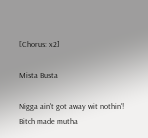[Chorus: x2]

Mista Busta

Nigga ain't got away wit nothin'!
Bitch made mutha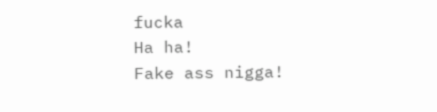fucka
Ha ha!
Fake ass nigga!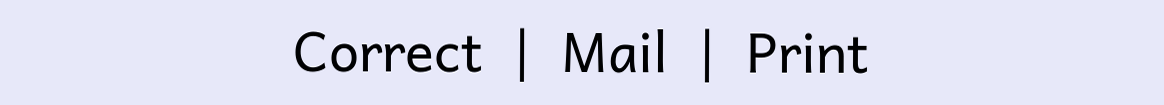Correct  |  Mail  |  Print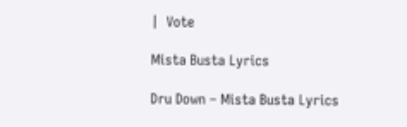|  Vote

Mista Busta Lyrics

Dru Down – Mista Busta Lyrics